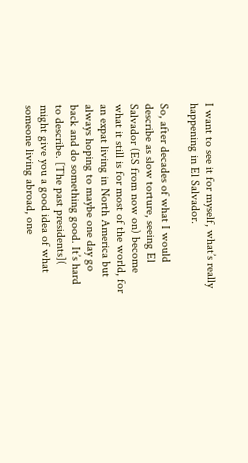I want to see it for myself, what’s really happening in El Salvador.

So, after decades of what I would describe as slow torture, seeing El Salvador (ES from now on) become what it still is for most of the world, for an expat living in North America but always hoping to maybe one day go back and do something good. It’s hard to describe. [The past presidents]( might give you a good idea of what someone living abroad, one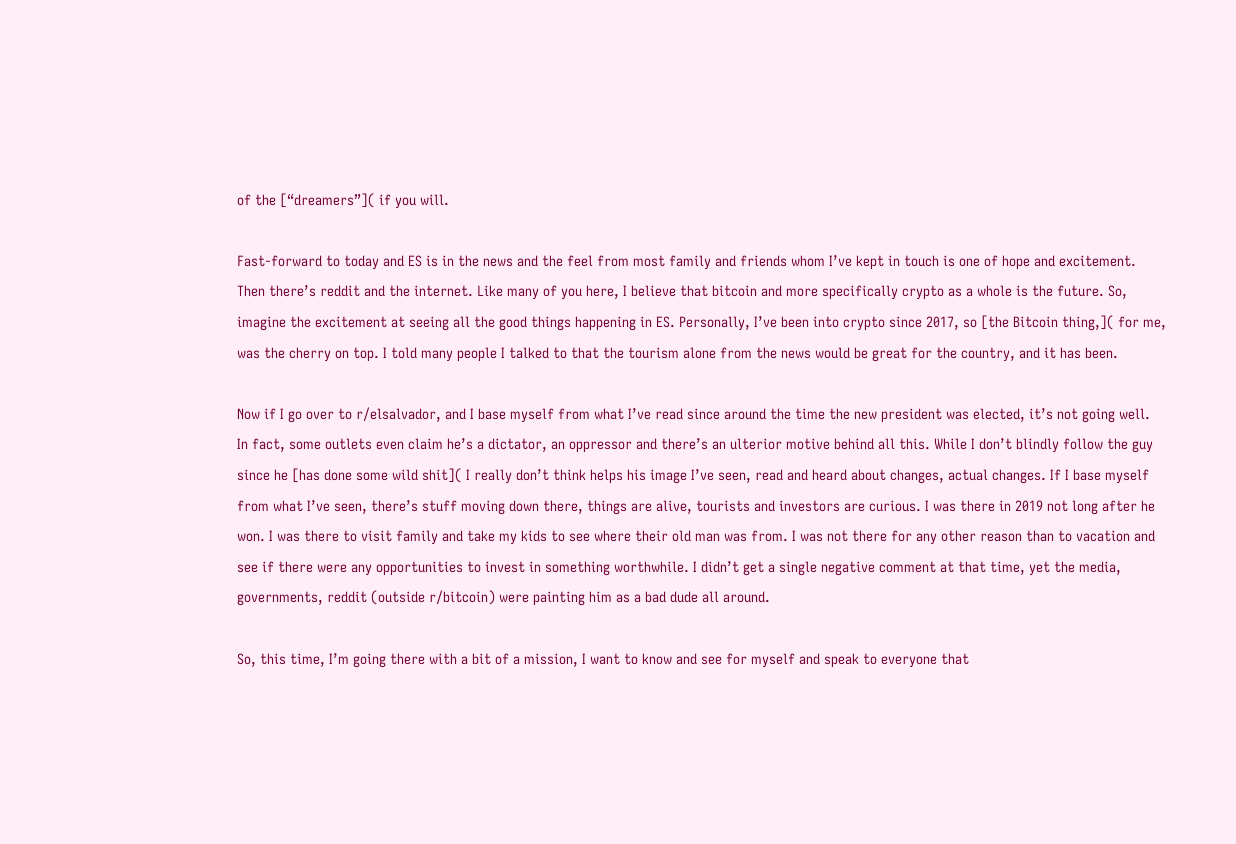of the [“dreamers”]( if you will.

Fast-forward to today and ES is in the news and the feel from most family and friends whom I’ve kept in touch is one of hope and excitement. Then there’s reddit and the internet. Like many of you here, I believe that bitcoin and more specifically crypto as a whole is the future. So, imagine the excitement at seeing all the good things happening in ES. Personally, I’ve been into crypto since 2017, so [the Bitcoin thing,]( for me, was the cherry on top. I told many people I talked to that the tourism alone from the news would be great for the country, and it has been.

Now if I go over to r/elsalvador, and I base myself from what I’ve read since around the time the new president was elected, it’s not going well.  In fact, some outlets even claim he’s a dictator, an oppressor and there’s an ulterior motive behind all this. While I don’t blindly follow the guy since he [has done some wild shit]( I really don’t think helps his image I’ve seen, read and heard about changes, actual changes. If I base myself from what I’ve seen, there’s stuff moving down there, things are alive, tourists and investors are curious. I was there in 2019 not long after he won. I was there to visit family and take my kids to see where their old man was from. I was not there for any other reason than to vacation and see if there were any opportunities to invest in something worthwhile. I didn’t get a single negative comment at that time, yet the media, governments, reddit (outside r/bitcoin) were painting him as a bad dude all around.

So, this time, I’m going there with a bit of a mission, I want to know and see for myself and speak to everyone that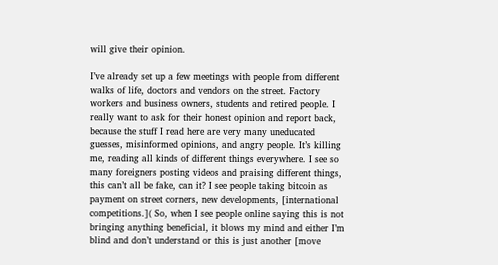will give their opinion.

I’ve already set up a few meetings with people from different walks of life, doctors and vendors on the street. Factory workers and business owners, students and retired people. I really want to ask for their honest opinion and report back, because the stuff I read here are very many uneducated guesses, misinformed opinions, and angry people. It’s killing me, reading all kinds of different things everywhere. I see so many foreigners posting videos and praising different things, this can’t all be fake, can it? I see people taking bitcoin as payment on street corners, new developments, [international competitions.]( So, when I see people online saying this is not bringing anything beneficial, it blows my mind and either I’m blind and don’t understand or this is just another [move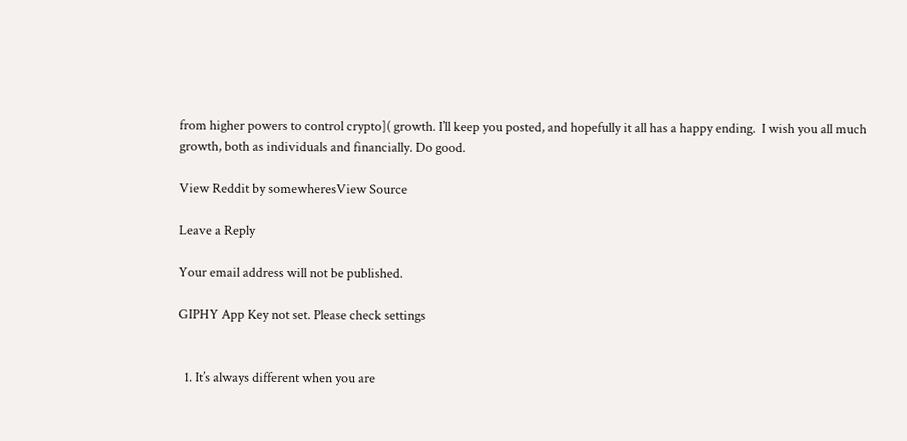from higher powers to control crypto]( growth. I’ll keep you posted, and hopefully it all has a happy ending.  I wish you all much growth, both as individuals and financially. Do good.

View Reddit by somewheresView Source

Leave a Reply

Your email address will not be published.

GIPHY App Key not set. Please check settings


  1. It’s always different when you are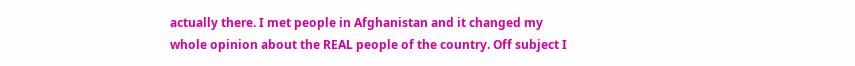actually there. I met people in Afghanistan and it changed my whole opinion about the REAL people of the country. Off subject I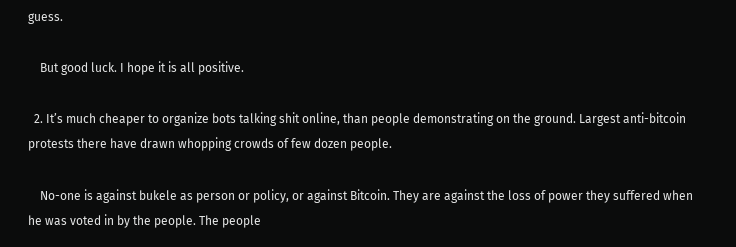guess.

    But good luck. I hope it is all positive.

  2. It’s much cheaper to organize bots talking shit online, than people demonstrating on the ground. Largest anti-bitcoin protests there have drawn whopping crowds of few dozen people.

    No-one is against bukele as person or policy, or against Bitcoin. They are against the loss of power they suffered when he was voted in by the people. The people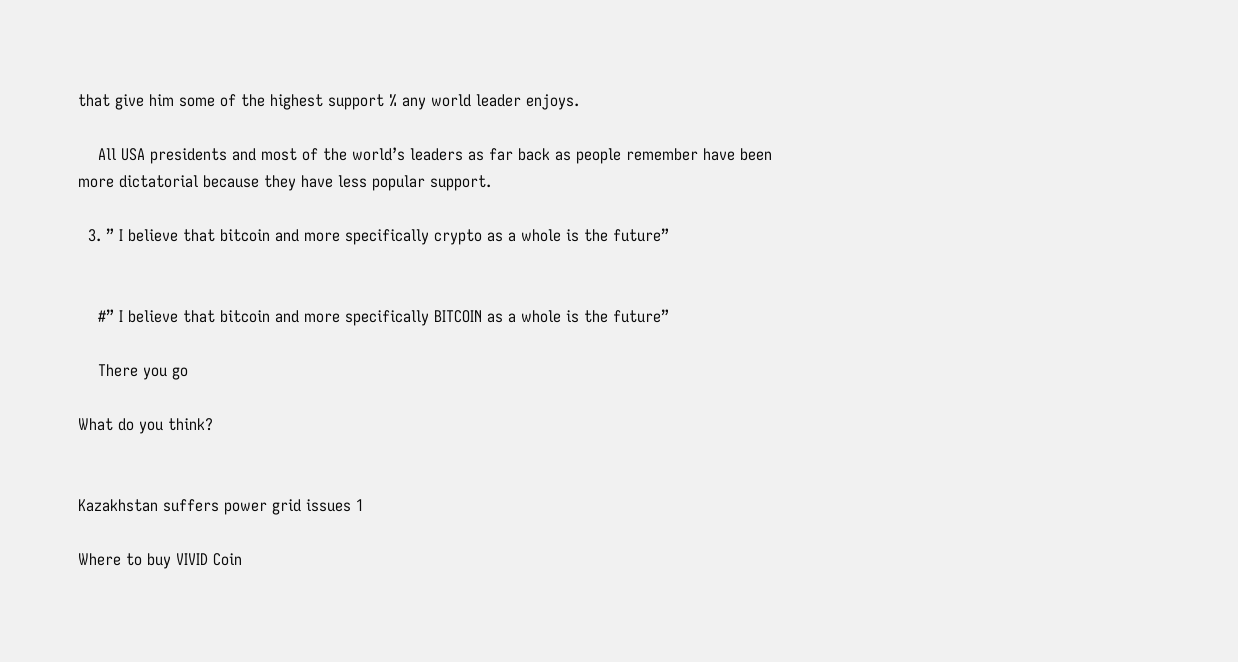that give him some of the highest support % any world leader enjoys.

    All USA presidents and most of the world’s leaders as far back as people remember have been more dictatorial because they have less popular support.

  3. ” I believe that bitcoin and more specifically crypto as a whole is the future”


    #” I believe that bitcoin and more specifically BITCOIN as a whole is the future”

    There you go

What do you think?


Kazakhstan suffers power grid issues 1

Where to buy VIVID Coin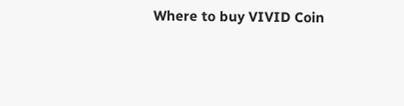Where to buy VIVID Coin